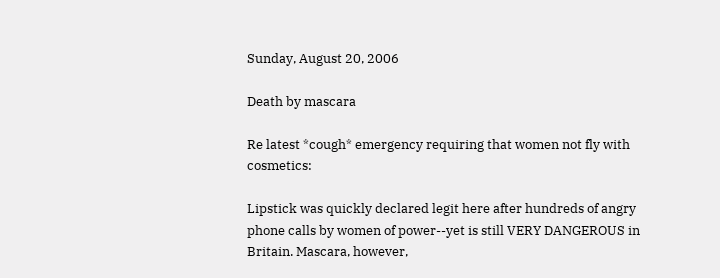Sunday, August 20, 2006

Death by mascara

Re latest *cough* emergency requiring that women not fly with cosmetics:

Lipstick was quickly declared legit here after hundreds of angry phone calls by women of power--yet is still VERY DANGEROUS in Britain. Mascara, however,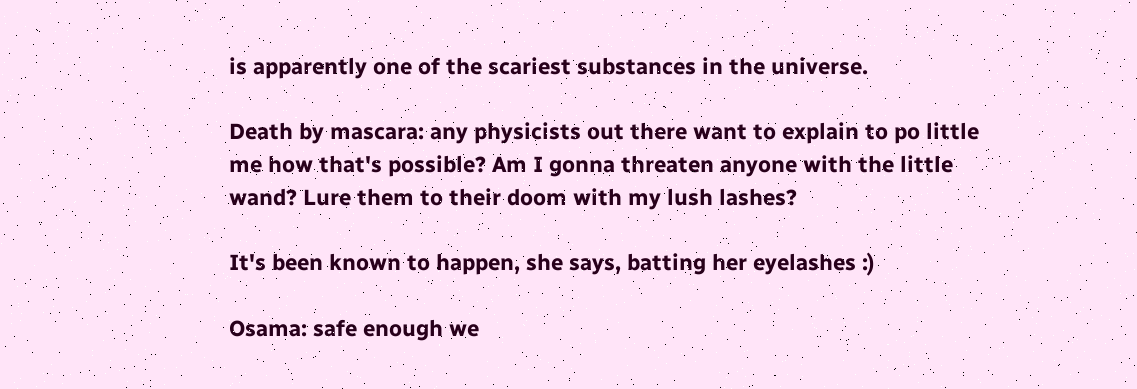is apparently one of the scariest substances in the universe.

Death by mascara: any physicists out there want to explain to po little me how that's possible? Am I gonna threaten anyone with the little wand? Lure them to their doom with my lush lashes?

It's been known to happen, she says, batting her eyelashes :)

Osama: safe enough we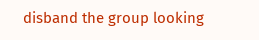disband the group looking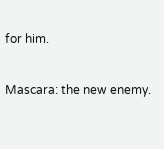for him.

Mascara: the new enemy.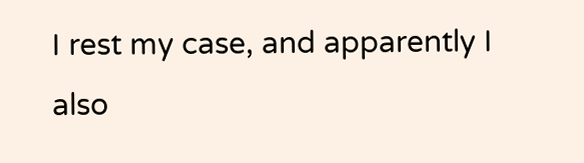I rest my case, and apparently I also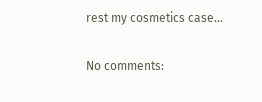rest my cosmetics case…

No comments: